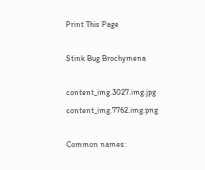Print This Page

Stink Bug Brochymena

content_img.3027.img.jpg            content_img.7762.img.png

Common names: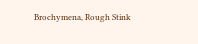Brochymena, Rough Stink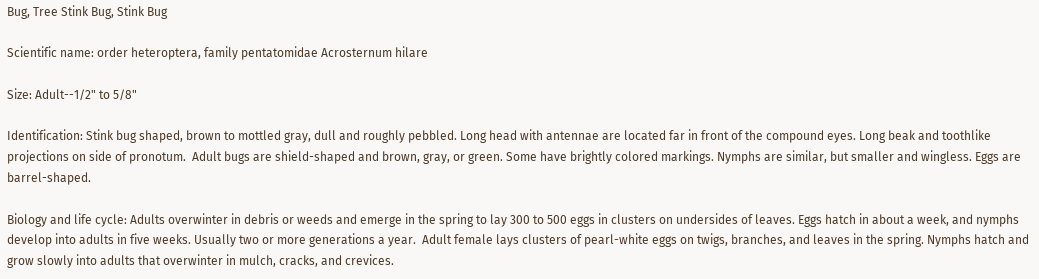Bug, Tree Stink Bug, Stink Bug

Scientific name: order heteroptera, family pentatomidae Acrosternum hilare

Size: Adult--1/2" to 5/8"

Identification: Stink bug shaped, brown to mottled gray, dull and roughly pebbled. Long head with antennae are located far in front of the compound eyes. Long beak and toothlike projections on side of pronotum.  Adult bugs are shield-shaped and brown, gray, or green. Some have brightly colored markings. Nymphs are similar, but smaller and wingless. Eggs are barrel-shaped.

Biology and life cycle: Adults overwinter in debris or weeds and emerge in the spring to lay 300 to 500 eggs in clusters on undersides of leaves. Eggs hatch in about a week, and nymphs develop into adults in five weeks. Usually two or more generations a year.  Adult female lays clusters of pearl-white eggs on twigs, branches, and leaves in the spring. Nymphs hatch and grow slowly into adults that overwinter in mulch, cracks, and crevices.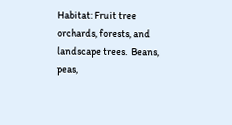Habitat: Fruit tree orchards, forests, and landscape trees.  Beans, peas,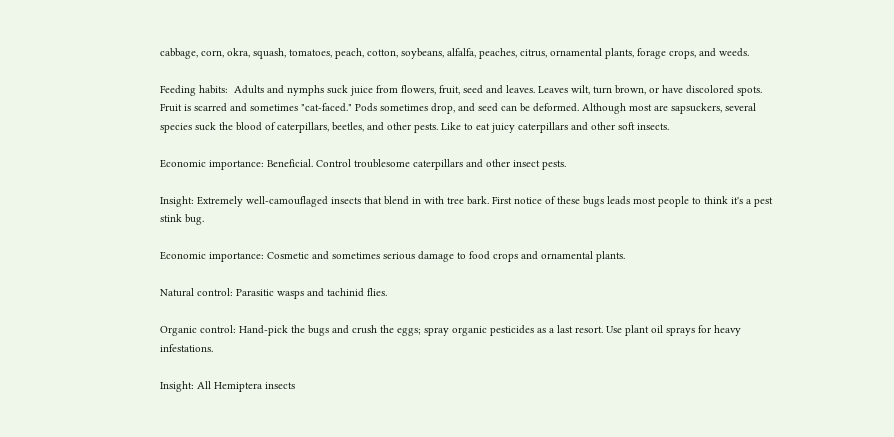cabbage, corn, okra, squash, tomatoes, peach, cotton, soybeans, alfalfa, peaches, citrus, ornamental plants, forage crops, and weeds.

Feeding habits:  Adults and nymphs suck juice from flowers, fruit, seed and leaves. Leaves wilt, turn brown, or have discolored spots. Fruit is scarred and sometimes "cat-faced." Pods sometimes drop, and seed can be deformed. Although most are sapsuckers, several species suck the blood of caterpillars, beetles, and other pests. Like to eat juicy caterpillars and other soft insects.

Economic importance: Beneficial. Control troublesome caterpillars and other insect pests.

Insight: Extremely well-camouflaged insects that blend in with tree bark. First notice of these bugs leads most people to think it's a pest stink bug.

Economic importance: Cosmetic and sometimes serious damage to food crops and ornamental plants.

Natural control: Parasitic wasps and tachinid flies.

Organic control: Hand-pick the bugs and crush the eggs; spray organic pesticides as a last resort. Use plant oil sprays for heavy infestations.

Insight: All Hemiptera insects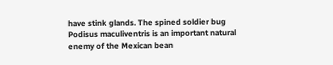have stink glands. The spined soldier bug Podisus maculiventris is an important natural enemy of the Mexican bean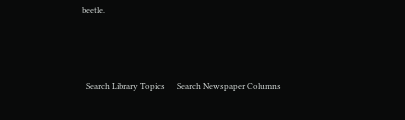beetle.



  Search Library Topics      Search Newspaper Columns